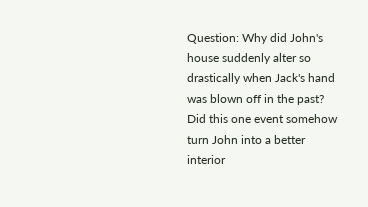Question: Why did John's house suddenly alter so drastically when Jack's hand was blown off in the past? Did this one event somehow turn John into a better interior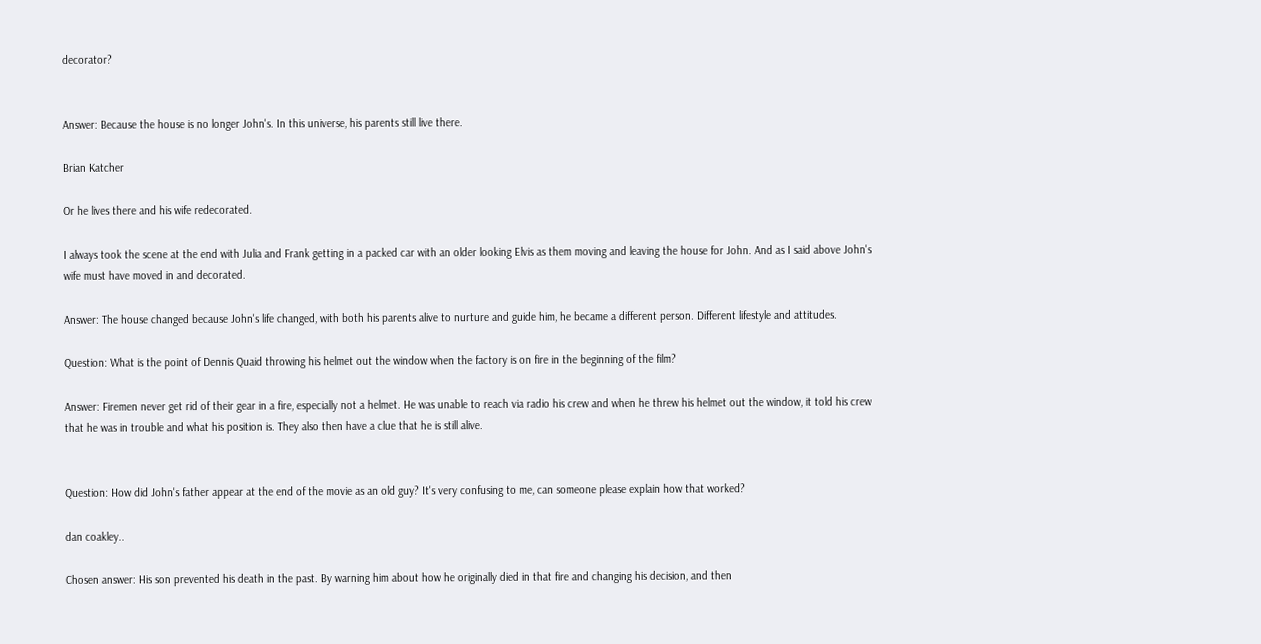decorator?


Answer: Because the house is no longer John's. In this universe, his parents still live there.

Brian Katcher

Or he lives there and his wife redecorated.

I always took the scene at the end with Julia and Frank getting in a packed car with an older looking Elvis as them moving and leaving the house for John. And as I said above John's wife must have moved in and decorated.

Answer: The house changed because John's life changed, with both his parents alive to nurture and guide him, he became a different person. Different lifestyle and attitudes.

Question: What is the point of Dennis Quaid throwing his helmet out the window when the factory is on fire in the beginning of the film?

Answer: Firemen never get rid of their gear in a fire, especially not a helmet. He was unable to reach via radio his crew and when he threw his helmet out the window, it told his crew that he was in trouble and what his position is. They also then have a clue that he is still alive.


Question: How did John's father appear at the end of the movie as an old guy? It's very confusing to me, can someone please explain how that worked?

dan coakley..

Chosen answer: His son prevented his death in the past. By warning him about how he originally died in that fire and changing his decision, and then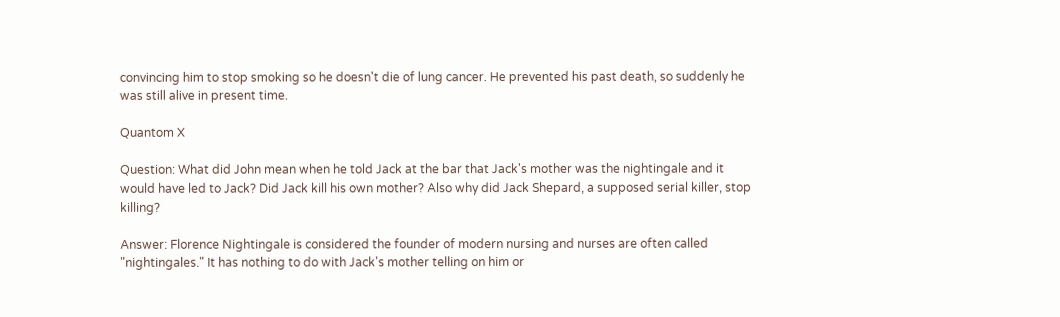convincing him to stop smoking so he doesn't die of lung cancer. He prevented his past death, so suddenly he was still alive in present time.

Quantom X

Question: What did John mean when he told Jack at the bar that Jack's mother was the nightingale and it would have led to Jack? Did Jack kill his own mother? Also why did Jack Shepard, a supposed serial killer, stop killing?

Answer: Florence Nightingale is considered the founder of modern nursing and nurses are often called "nightingales." It has nothing to do with Jack's mother telling on him or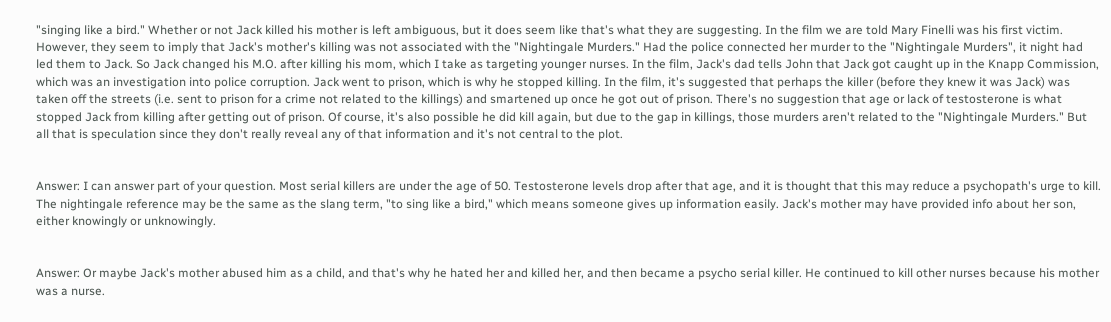"singing like a bird." Whether or not Jack killed his mother is left ambiguous, but it does seem like that's what they are suggesting. In the film we are told Mary Finelli was his first victim. However, they seem to imply that Jack's mother's killing was not associated with the "Nightingale Murders." Had the police connected her murder to the "Nightingale Murders", it night had led them to Jack. So Jack changed his M.O. after killing his mom, which I take as targeting younger nurses. In the film, Jack's dad tells John that Jack got caught up in the Knapp Commission, which was an investigation into police corruption. Jack went to prison, which is why he stopped killing. In the film, it's suggested that perhaps the killer (before they knew it was Jack) was taken off the streets (i.e. sent to prison for a crime not related to the killings) and smartened up once he got out of prison. There's no suggestion that age or lack of testosterone is what stopped Jack from killing after getting out of prison. Of course, it's also possible he did kill again, but due to the gap in killings, those murders aren't related to the "Nightingale Murders." But all that is speculation since they don't really reveal any of that information and it's not central to the plot.


Answer: I can answer part of your question. Most serial killers are under the age of 50. Testosterone levels drop after that age, and it is thought that this may reduce a psychopath's urge to kill. The nightingale reference may be the same as the slang term, "to sing like a bird," which means someone gives up information easily. Jack's mother may have provided info about her son, either knowingly or unknowingly.


Answer: Or maybe Jack's mother abused him as a child, and that's why he hated her and killed her, and then became a psycho serial killer. He continued to kill other nurses because his mother was a nurse.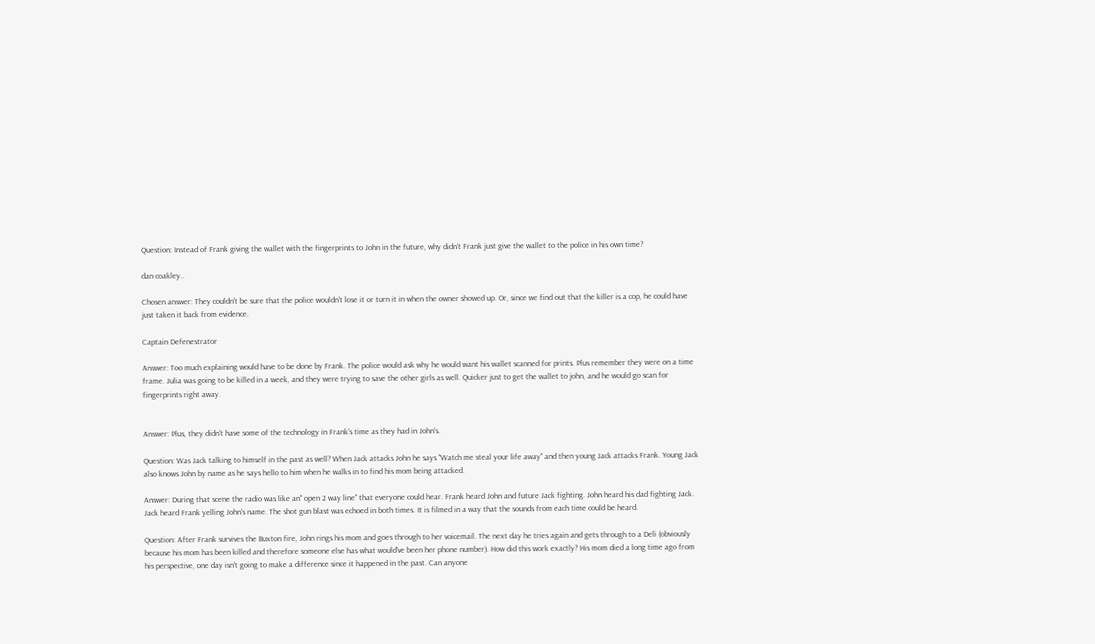Question: Instead of Frank giving the wallet with the fingerprints to John in the future, why didn't Frank just give the wallet to the police in his own time?

dan coakley..

Chosen answer: They couldn't be sure that the police wouldn't lose it or turn it in when the owner showed up. Or, since we find out that the killer is a cop, he could have just taken it back from evidence.

Captain Defenestrator

Answer: Too much explaining would have to be done by Frank. The police would ask why he would want his wallet scanned for prints. Plus remember they were on a time frame. Julia was going to be killed in a week, and they were trying to save the other girls as well. Quicker just to get the wallet to john, and he would go scan for fingerprints right away.


Answer: Plus, they didn't have some of the technology in Frank's time as they had in John's.

Question: Was Jack talking to himself in the past as well? When Jack attacks John he says "Watch me steal your life away" and then young Jack attacks Frank. Young Jack also knows John by name as he says hello to him when he walks in to find his mom being attacked.

Answer: During that scene the radio was like an" open 2 way line" that everyone could hear. Frank heard John and future Jack fighting. John heard his dad fighting Jack. Jack heard Frank yelling John's name. The shot gun blast was echoed in both times. It is filmed in a way that the sounds from each time could be heard.

Question: After Frank survives the Buxton fire, John rings his mom and goes through to her voicemail. The next day he tries again and gets through to a Deli (obviously because his mom has been killed and therefore someone else has what would've been her phone number). How did this work exactly? His mom died a long time ago from his perspective, one day isn't going to make a difference since it happened in the past. Can anyone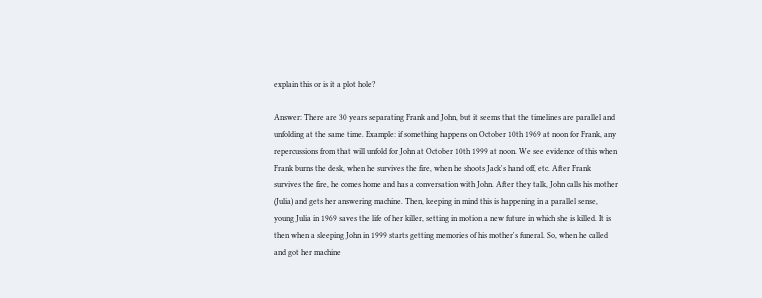explain this or is it a plot hole?

Answer: There are 30 years separating Frank and John, but it seems that the timelines are parallel and unfolding at the same time. Example: if something happens on October 10th 1969 at noon for Frank, any repercussions from that will unfold for John at October 10th 1999 at noon. We see evidence of this when Frank burns the desk, when he survives the fire, when he shoots Jack's hand off, etc. After Frank survives the fire, he comes home and has a conversation with John. After they talk, John calls his mother (Julia) and gets her answering machine. Then, keeping in mind this is happening in a parallel sense, young Julia in 1969 saves the life of her killer, setting in motion a new future in which she is killed. It is then when a sleeping John in 1999 starts getting memories of his mother's funeral. So, when he called and got her machine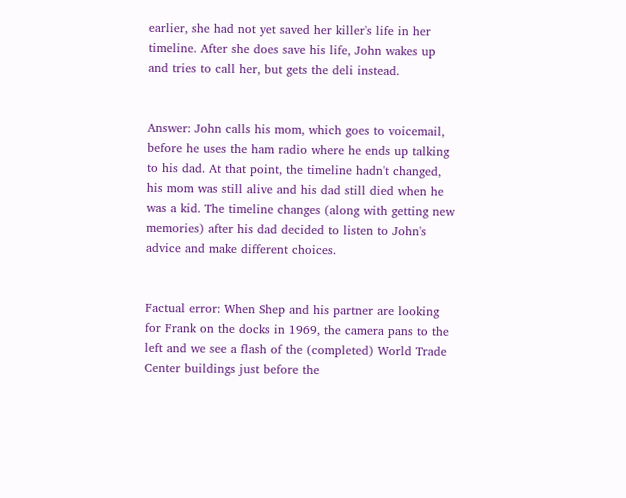earlier, she had not yet saved her killer's life in her timeline. After she does save his life, John wakes up and tries to call her, but gets the deli instead.


Answer: John calls his mom, which goes to voicemail, before he uses the ham radio where he ends up talking to his dad. At that point, the timeline hadn't changed, his mom was still alive and his dad still died when he was a kid. The timeline changes (along with getting new memories) after his dad decided to listen to John's advice and make different choices.


Factual error: When Shep and his partner are looking for Frank on the docks in 1969, the camera pans to the left and we see a flash of the (completed) World Trade Center buildings just before the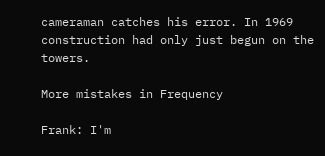cameraman catches his error. In 1969 construction had only just begun on the towers.

More mistakes in Frequency

Frank: I'm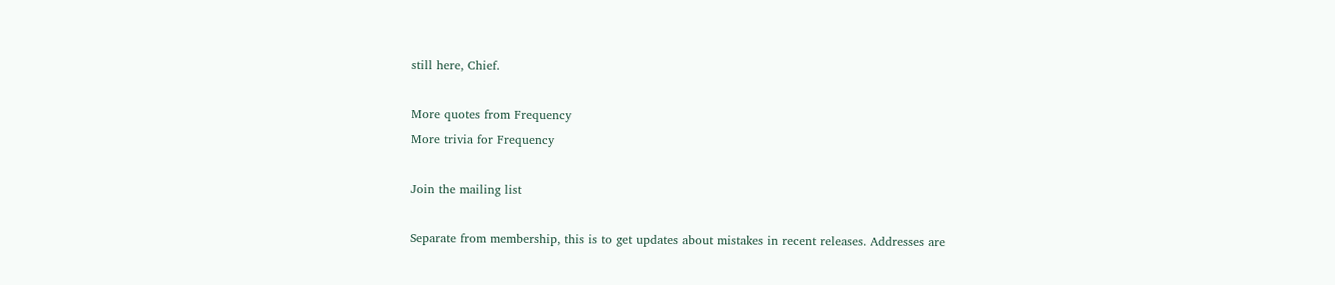still here, Chief.

More quotes from Frequency
More trivia for Frequency

Join the mailing list

Separate from membership, this is to get updates about mistakes in recent releases. Addresses are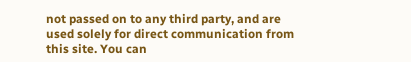not passed on to any third party, and are used solely for direct communication from this site. You can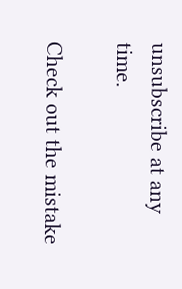unsubscribe at any time.

Check out the mistake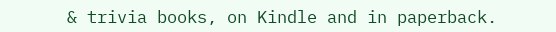& trivia books, on Kindle and in paperback.